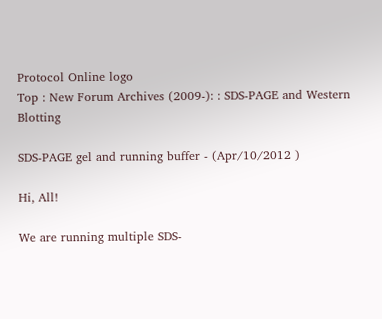Protocol Online logo
Top : New Forum Archives (2009-): : SDS-PAGE and Western Blotting

SDS-PAGE gel and running buffer - (Apr/10/2012 )

Hi, All!

We are running multiple SDS-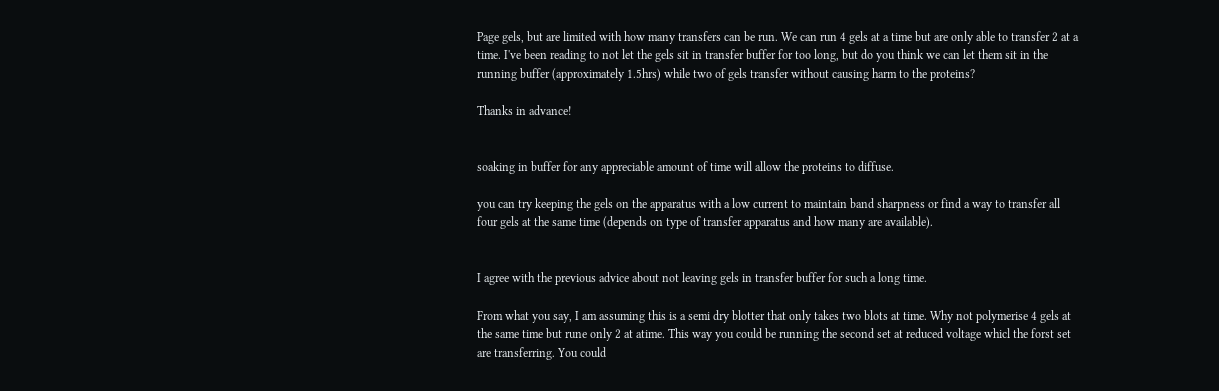Page gels, but are limited with how many transfers can be run. We can run 4 gels at a time but are only able to transfer 2 at a time. I've been reading to not let the gels sit in transfer buffer for too long, but do you think we can let them sit in the running buffer (approximately 1.5hrs) while two of gels transfer without causing harm to the proteins?

Thanks in advance!


soaking in buffer for any appreciable amount of time will allow the proteins to diffuse.

you can try keeping the gels on the apparatus with a low current to maintain band sharpness or find a way to transfer all four gels at the same time (depends on type of transfer apparatus and how many are available).


I agree with the previous advice about not leaving gels in transfer buffer for such a long time.

From what you say, I am assuming this is a semi dry blotter that only takes two blots at time. Why not polymerise 4 gels at the same time but rune only 2 at atime. This way you could be running the second set at reduced voltage whicl the forst set are transferring. You could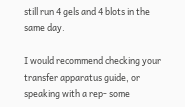still run 4 gels and 4 blots in the same day.

I would recommend checking your transfer apparatus guide, or speaking with a rep- some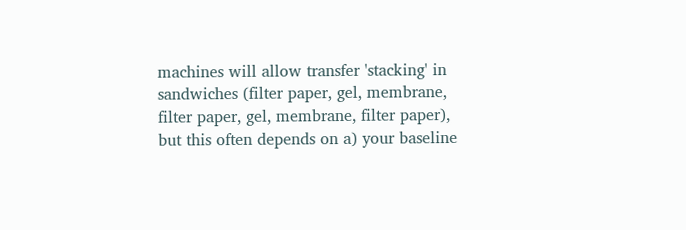machines will allow transfer 'stacking' in sandwiches (filter paper, gel, membrane, filter paper, gel, membrane, filter paper), but this often depends on a) your baseline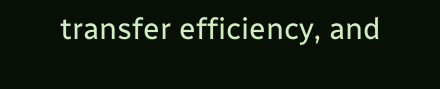transfer efficiency, and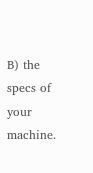B) the specs of your machine.